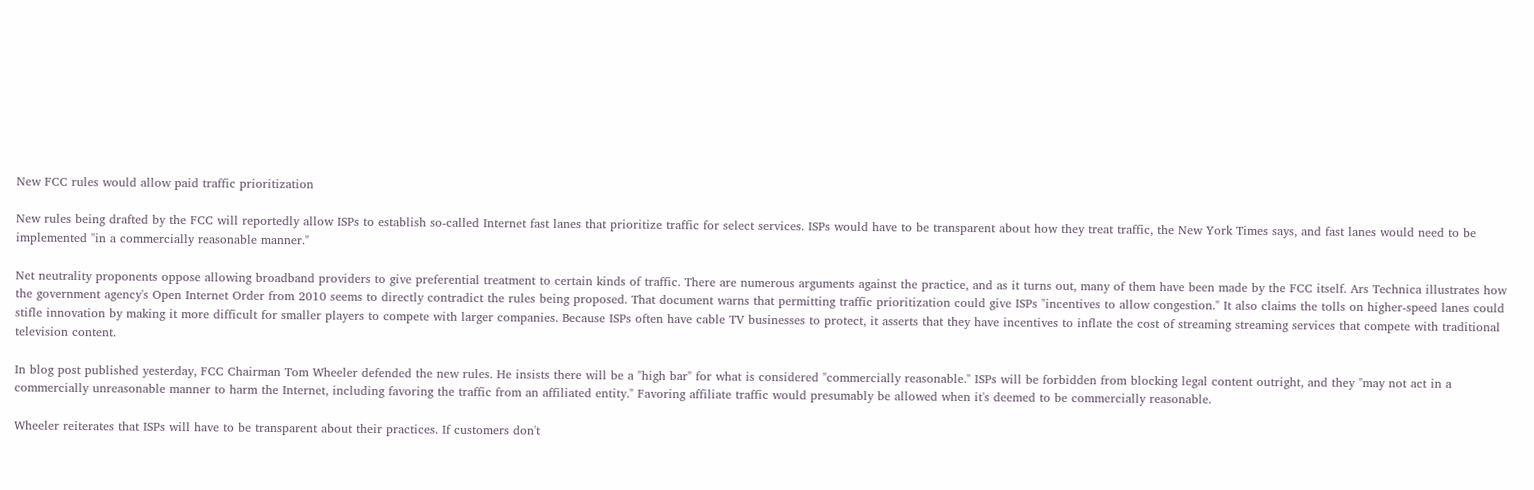New FCC rules would allow paid traffic prioritization

New rules being drafted by the FCC will reportedly allow ISPs to establish so-called Internet fast lanes that prioritize traffic for select services. ISPs would have to be transparent about how they treat traffic, the New York Times says, and fast lanes would need to be implemented "in a commercially reasonable manner."

Net neutrality proponents oppose allowing broadband providers to give preferential treatment to certain kinds of traffic. There are numerous arguments against the practice, and as it turns out, many of them have been made by the FCC itself. Ars Technica illustrates how the government agency's Open Internet Order from 2010 seems to directly contradict the rules being proposed. That document warns that permitting traffic prioritization could give ISPs "incentives to allow congestion." It also claims the tolls on higher-speed lanes could stifle innovation by making it more difficult for smaller players to compete with larger companies. Because ISPs often have cable TV businesses to protect, it asserts that they have incentives to inflate the cost of streaming streaming services that compete with traditional television content.

In blog post published yesterday, FCC Chairman Tom Wheeler defended the new rules. He insists there will be a "high bar" for what is considered "commercially reasonable." ISPs will be forbidden from blocking legal content outright, and they "may not act in a commercially unreasonable manner to harm the Internet, including favoring the traffic from an affiliated entity." Favoring affiliate traffic would presumably be allowed when it's deemed to be commercially reasonable.

Wheeler reiterates that ISPs will have to be transparent about their practices. If customers don't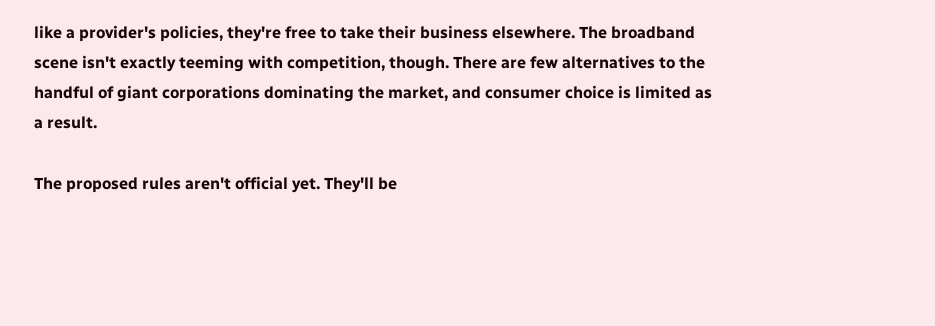like a provider's policies, they're free to take their business elsewhere. The broadband scene isn't exactly teeming with competition, though. There are few alternatives to the handful of giant corporations dominating the market, and consumer choice is limited as a result.

The proposed rules aren't official yet. They'll be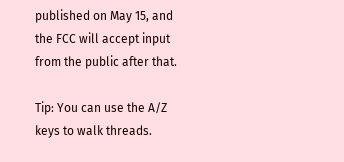published on May 15, and the FCC will accept input from the public after that.

Tip: You can use the A/Z keys to walk threads.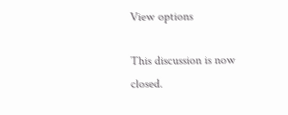View options

This discussion is now closed.